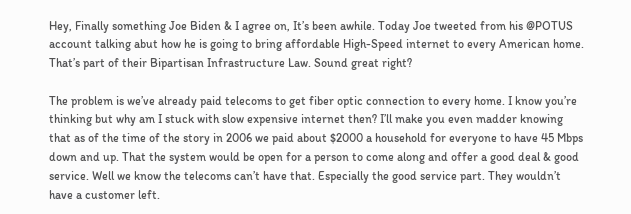Hey, Finally something Joe Biden & I agree on, It’s been awhile. Today Joe tweeted from his @POTUS account talking abut how he is going to bring affordable High-Speed internet to every American home. That’s part of their Bipartisan Infrastructure Law. Sound great right?

The problem is we’ve already paid telecoms to get fiber optic connection to every home. I know you’re thinking but why am I stuck with slow expensive internet then? I’ll make you even madder knowing that as of the time of the story in 2006 we paid about $2000 a household for everyone to have 45 Mbps down and up. That the system would be open for a person to come along and offer a good deal & good service. Well we know the telecoms can’t have that. Especially the good service part. They wouldn’t have a customer left.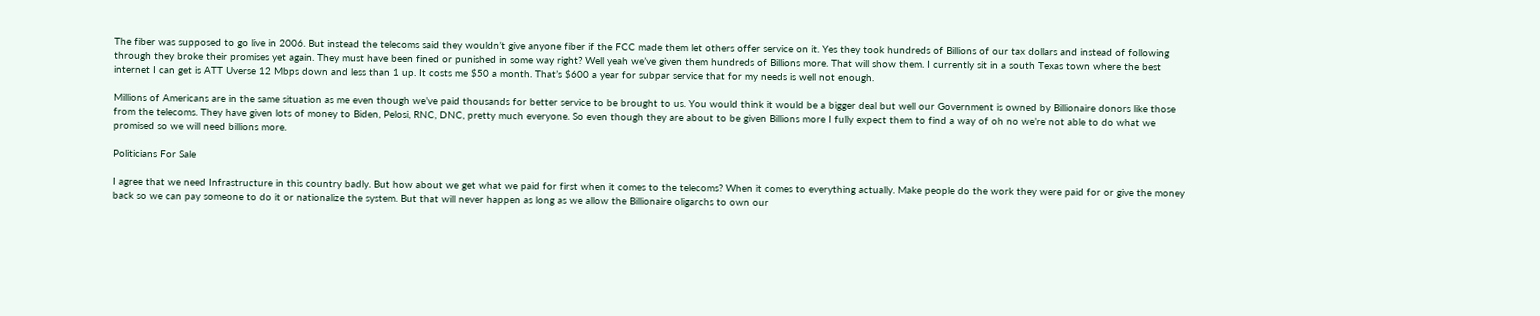The fiber was supposed to go live in 2006. But instead the telecoms said they wouldn’t give anyone fiber if the FCC made them let others offer service on it. Yes they took hundreds of Billions of our tax dollars and instead of following through they broke their promises yet again. They must have been fined or punished in some way right? Well yeah we’ve given them hundreds of Billions more. That will show them. I currently sit in a south Texas town where the best internet I can get is ATT Uverse 12 Mbps down and less than 1 up. It costs me $50 a month. That’s $600 a year for subpar service that for my needs is well not enough.

Millions of Americans are in the same situation as me even though we’ve paid thousands for better service to be brought to us. You would think it would be a bigger deal but well our Government is owned by Billionaire donors like those from the telecoms. They have given lots of money to Biden, Pelosi, RNC, DNC, pretty much everyone. So even though they are about to be given Billions more I fully expect them to find a way of oh no we’re not able to do what we promised so we will need billions more.

Politicians For Sale

I agree that we need Infrastructure in this country badly. But how about we get what we paid for first when it comes to the telecoms? When it comes to everything actually. Make people do the work they were paid for or give the money back so we can pay someone to do it or nationalize the system. But that will never happen as long as we allow the Billionaire oligarchs to own our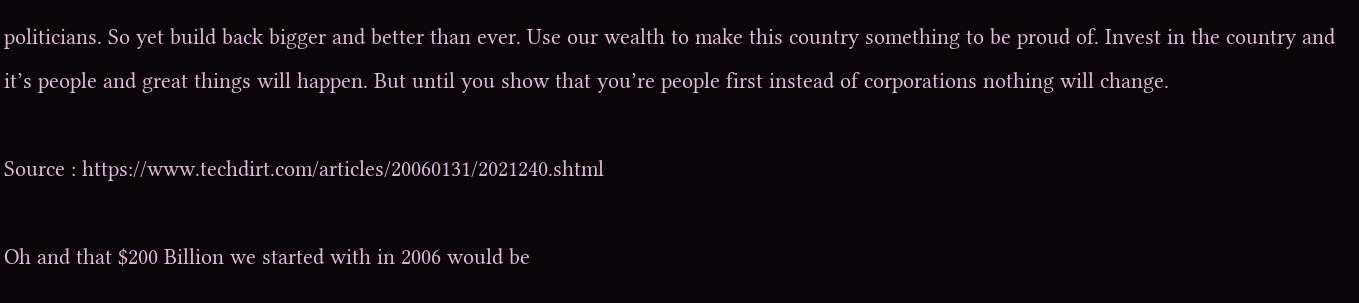politicians. So yet build back bigger and better than ever. Use our wealth to make this country something to be proud of. Invest in the country and it’s people and great things will happen. But until you show that you’re people first instead of corporations nothing will change.

Source : https://www.techdirt.com/articles/20060131/2021240.shtml

Oh and that $200 Billion we started with in 2006 would be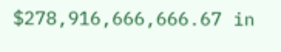$278,916,666,666.67 in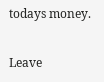todays money.

Leave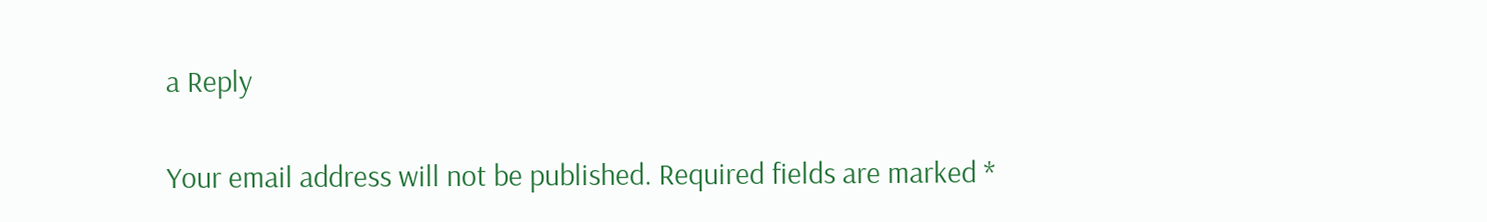a Reply

Your email address will not be published. Required fields are marked *